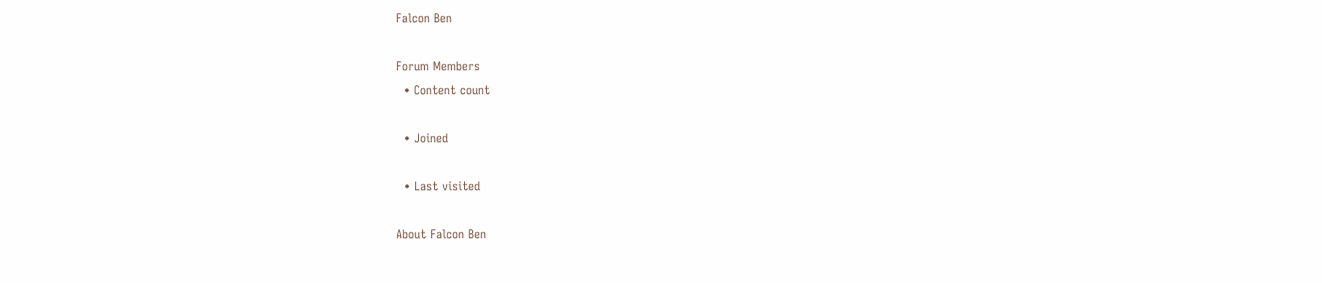Falcon Ben

Forum Members
  • Content count

  • Joined

  • Last visited

About Falcon Ben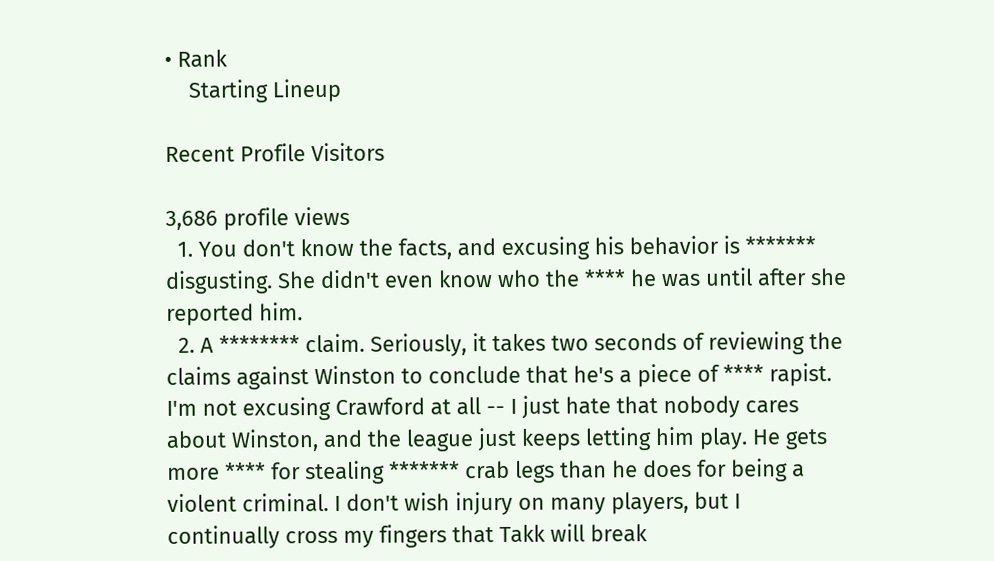• Rank
    Starting Lineup

Recent Profile Visitors

3,686 profile views
  1. You don't know the facts, and excusing his behavior is ******* disgusting. She didn't even know who the **** he was until after she reported him.
  2. A ******** claim. Seriously, it takes two seconds of reviewing the claims against Winston to conclude that he's a piece of **** rapist. I'm not excusing Crawford at all -- I just hate that nobody cares about Winston, and the league just keeps letting him play. He gets more **** for stealing ******* crab legs than he does for being a violent criminal. I don't wish injury on many players, but I continually cross my fingers that Takk will break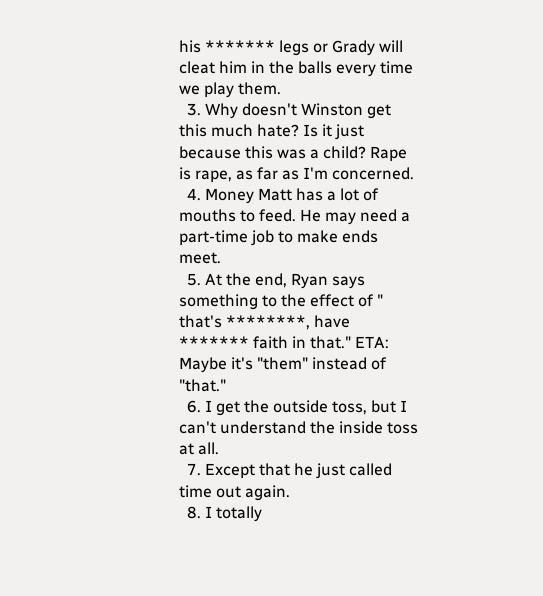his ******* legs or Grady will cleat him in the balls every time we play them.
  3. Why doesn't Winston get this much hate? Is it just because this was a child? Rape is rape, as far as I'm concerned.
  4. Money Matt has a lot of mouths to feed. He may need a part-time job to make ends meet.
  5. At the end, Ryan says something to the effect of " that's ********, have ******* faith in that." ETA: Maybe it's "them" instead of "that."
  6. I get the outside toss, but I can't understand the inside toss at all.
  7. Except that he just called time out again.
  8. I totally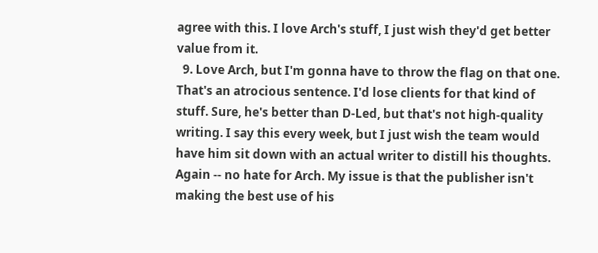agree with this. I love Arch's stuff, I just wish they'd get better value from it.
  9. Love Arch, but I'm gonna have to throw the flag on that one. That's an atrocious sentence. I'd lose clients for that kind of stuff. Sure, he's better than D-Led, but that's not high-quality writing. I say this every week, but I just wish the team would have him sit down with an actual writer to distill his thoughts. Again -- no hate for Arch. My issue is that the publisher isn't making the best use of his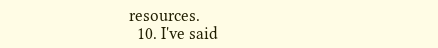resources.
  10. I've said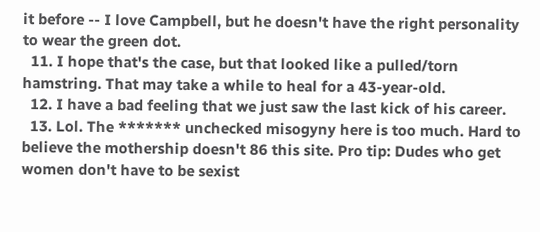it before -- I love Campbell, but he doesn't have the right personality to wear the green dot.
  11. I hope that's the case, but that looked like a pulled/torn hamstring. That may take a while to heal for a 43-year-old.
  12. I have a bad feeling that we just saw the last kick of his career.
  13. Lol. The ******* unchecked misogyny here is too much. Hard to believe the mothership doesn't 86 this site. Pro tip: Dudes who get women don't have to be sexist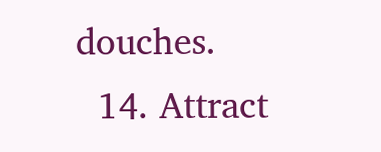douches.
  14. Attract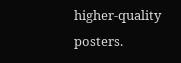higher-quality posters.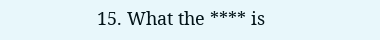15. What the **** is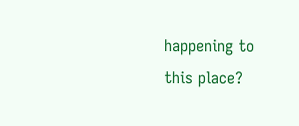happening to this place?